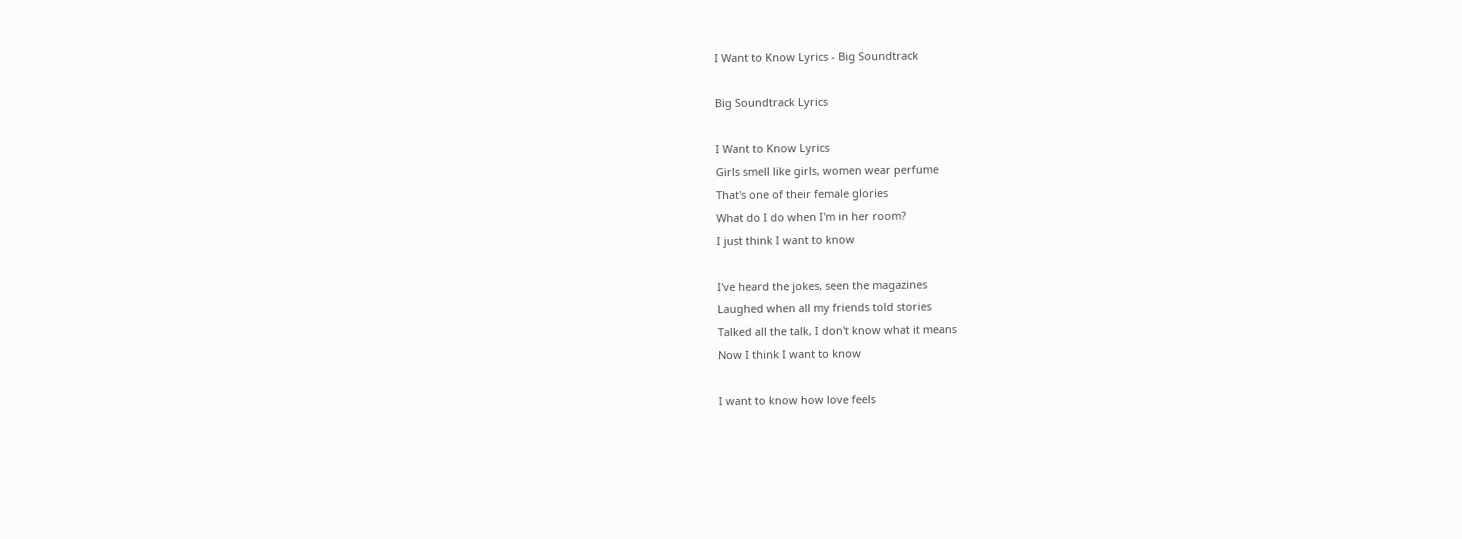I Want to Know Lyrics - Big Soundtrack

Big Soundtrack Lyrics

I Want to Know Lyrics
Girls smell like girls, women wear perfume
That's one of their female glories
What do I do when I'm in her room?
I just think I want to know

I've heard the jokes, seen the magazines
Laughed when all my friends told stories
Talked all the talk, I don't know what it means
Now I think I want to know

I want to know how love feels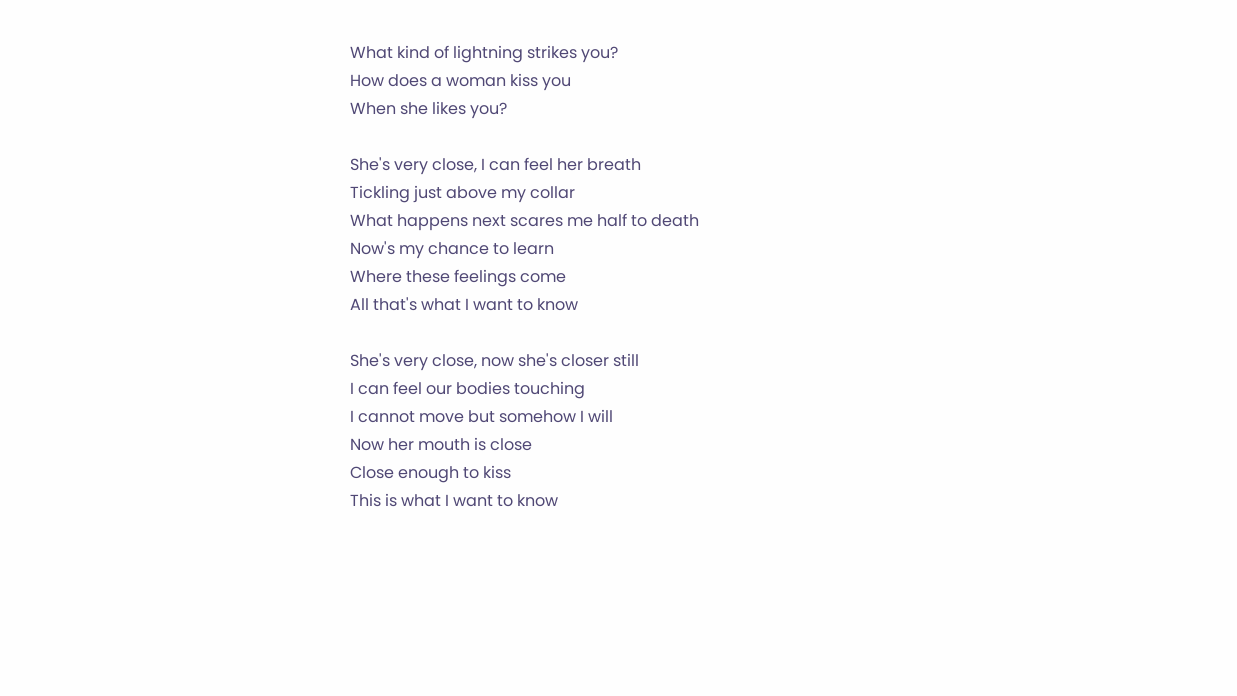What kind of lightning strikes you?
How does a woman kiss you
When she likes you?

She's very close, I can feel her breath
Tickling just above my collar
What happens next scares me half to death
Now's my chance to learn
Where these feelings come
All that's what I want to know

She's very close, now she's closer still
I can feel our bodies touching
I cannot move but somehow I will
Now her mouth is close
Close enough to kiss
This is what I want to know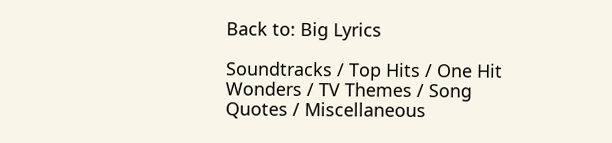Back to: Big Lyrics

Soundtracks / Top Hits / One Hit Wonders / TV Themes / Song Quotes / Miscellaneous